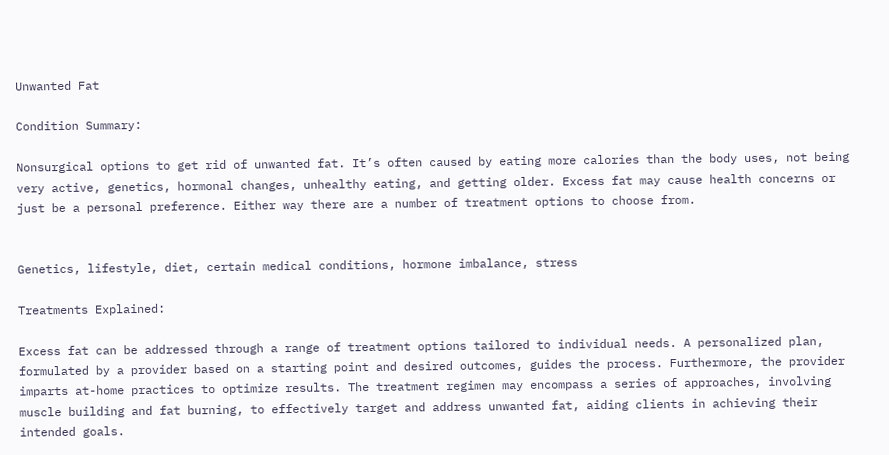Unwanted Fat

Condition Summary:

Nonsurgical options to get rid of unwanted fat. It’s often caused by eating more calories than the body uses, not being very active, genetics, hormonal changes, unhealthy eating, and getting older. Excess fat may cause health concerns or just be a personal preference. Either way there are a number of treatment options to choose from.


Genetics, lifestyle, diet, certain medical conditions, hormone imbalance, stress

Treatments Explained:

Excess fat can be addressed through a range of treatment options tailored to individual needs. A personalized plan, formulated by a provider based on a starting point and desired outcomes, guides the process. Furthermore, the provider imparts at-home practices to optimize results. The treatment regimen may encompass a series of approaches, involving muscle building and fat burning, to effectively target and address unwanted fat, aiding clients in achieving their intended goals.